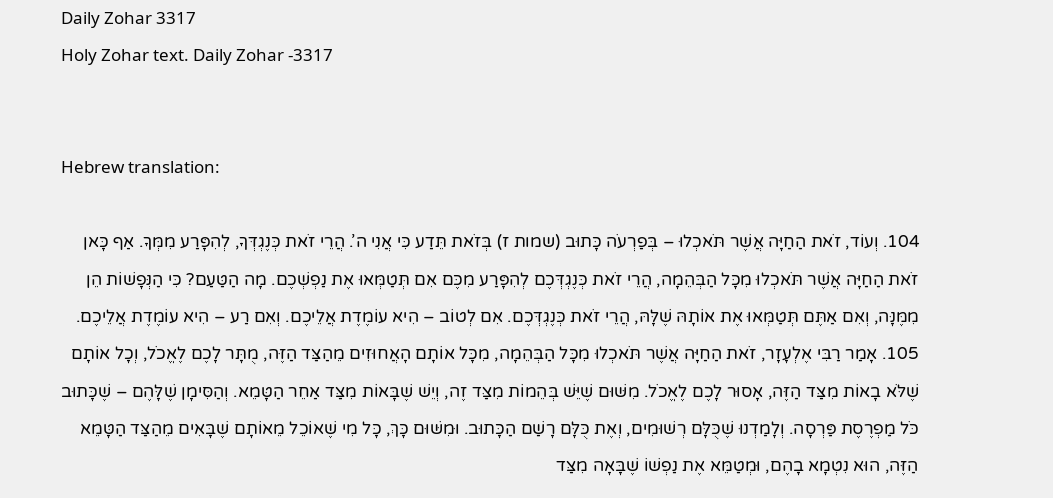Daily Zohar 3317
Holy Zohar text. Daily Zohar -3317


Hebrew translation:

104. וְעוֹד, זֹאת הַחַיָּה אֲשֶׁר תֹּאכְלוּ – בְּפַרְעֹה כָּתוּב (שמות ז) בְּזֹאת תֵּדַע כִּי אֲנִי ה’. הֲרֵי זֹאת כְּנֶגְדְּךָ, לְהִפָּרַע מִמְּךָ. אַף כָּאן זֹאת הַחַיָּה אֲשֶׁר תֹּאכְלוּ מִכָּל הַבְּהֵמָה, הֲרֵי זֹאת כְּנֶגְדְּכֶם לְהִפָּרַע מִכֶּם אִם תְּטַמְּאוּ אֶת נַפְשְׁכֶם. מָה הַטַּעַם? כִּי הַנְּפָשׁוֹת הֵן מִמֶּנָּה, וְאִם אַתֶּם תְּטַמְּאוּ אֶת אוֹתָהּ שֶׁלָּהּ, הֲרֵי זֹאת כְּנֶגְדְּכֶם. אִם לְטוֹב – הִיא עוֹמֶדֶת אֲלֵיכֶם. וְאִם רַע – הִיא עוֹמֶדֶת אֲלֵיכֶם.
105. אָמַר רַבִּי אֶלְעָזָר, זֹאת הַחַיָּה אֲשֶׁר תֹּאכְלוּ מִכָּל הַבְּהֵמָה, מִכָּל אוֹתָם הָאֲחוּזִים מֵהַצַּד הַזֶּה, מֻתָּר לָכֶם לֶאֱכֹל, וְכָל אוֹתָם שֶׁלֹּא בָאוֹת מִצַּד הַזֶּה, אָסוּר לָכֶם לֶאֱכֹל. מִשּׁוּם שֶׁיֵּשׁ בְּהֵמוֹת מִצַּד זֶה, וְיֵשׁ שֶׁבָּאוֹת מִצַּד אַחֵר הַטָּמֵא. וְהַסִּימָן שֶׁלָּהֶם – שֶׁכָּתוּב כֹּל מַפְרֶסֶת פַּרְסָה. וְלָמַדְנוּ שֶׁכֻּלָּם רְשׁוּמִים, וְאֶת כֻּלָּם רָשַׁם הַכָּתוּב. וּמִשּׁוּם כָּךְ, כָּל מִי שֶׁאוֹכֵל מֵאוֹתָם שֶׁבָּאִים מֵהַצַּד הַטָּמֵא הַזֶּה, הוּא נִטְמָא בָהֶם, וּמְטַמֵּא אֶת נַפְשׁוֹ שֶׁבָּאָה מִצַּד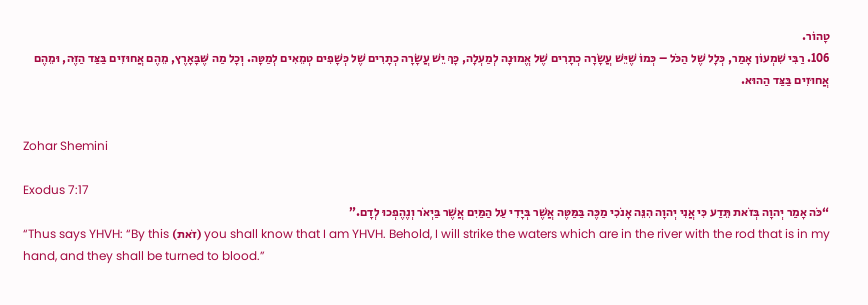טָהוֹר.
106. רַבִּי שִׁמְעוֹן אָמַר, כְּלָל שֶׁל הַכֹּל – כְּמוֹ שֶׁיֵּשׁ עֲשָׂרָה כְתָרִים שֶׁל אֱמוּנָה לְמַעְלָה, כָּךְ יֵשׁ עֲשָׂרָה כְתָרִים שֶׁל כְּשָׁפִים טְמֵאִים לְמַטָּה. וְכָל מַה שֶּׁבָּאָרֶץ, מֵהֶם אֲחוּזִים בַּצַּד הַזֶּה, וּמֵהֶם אֲחוּזִים בַּצַּד הַהוּא.


Zohar Shemini

Exodus 7:17
“כֹּה אָמַר יְהוָה בְּזֹאת תֵּדַע כִּי אֲנִי יְהוָה הִנֵּה אָנֹכִי מַכֶּה בַּמַּטֶּה אֲשֶׁר בְּיָדִי עַל הַמַּיִם אֲשֶׁר בַּיְאֹר וְנֶהֶפְכוּ לְדָם.”
“Thus says YHVH: “By this (זֹאת) you shall know that I am YHVH. Behold, I will strike the waters which are in the river with the rod that is in my hand, and they shall be turned to blood.”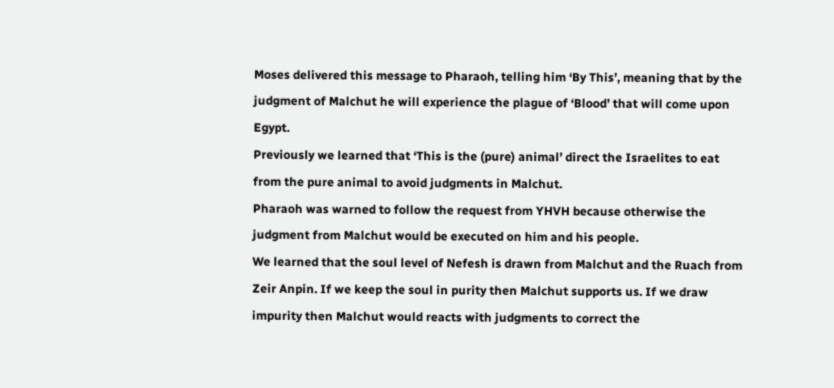Moses delivered this message to Pharaoh, telling him ‘By This’, meaning that by the judgment of Malchut he will experience the plague of ‘Blood’ that will come upon Egypt.
Previously we learned that ‘This is the (pure) animal’ direct the Israelites to eat from the pure animal to avoid judgments in Malchut.
Pharaoh was warned to follow the request from YHVH because otherwise the judgment from Malchut would be executed on him and his people.
We learned that the soul level of Nefesh is drawn from Malchut and the Ruach from Zeir Anpin. If we keep the soul in purity then Malchut supports us. If we draw impurity then Malchut would reacts with judgments to correct the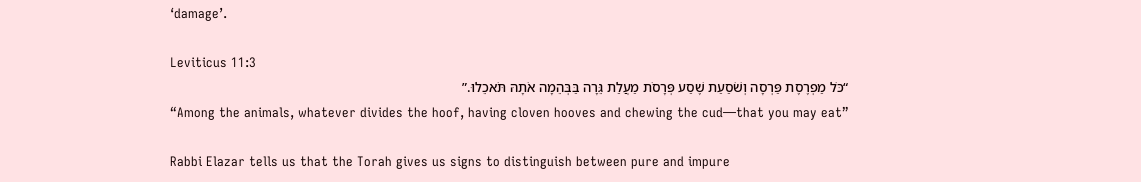‘damage’.

Leviticus 11:3
“כֹּל מַפְרֶסֶת פַּרְסָה וְשֹׁסַעַת שֶׁסַע פְּרָסֹת מַעֲלַת גֵּרָה בַּבְּהֵמָה אֹתָהּ תֹּאכֵלוּ.”
“Among the animals, whatever divides the hoof, having cloven hooves and chewing the cud—that you may eat”

Rabbi Elazar tells us that the Torah gives us signs to distinguish between pure and impure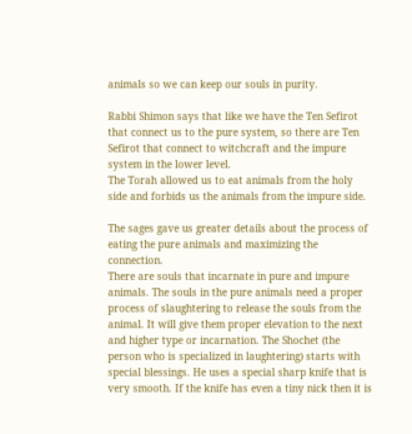animals so we can keep our souls in purity.

Rabbi Shimon says that like we have the Ten Sefirot that connect us to the pure system, so there are Ten Sefirot that connect to witchcraft and the impure system in the lower level.
The Torah allowed us to eat animals from the holy side and forbids us the animals from the impure side.

The sages gave us greater details about the process of eating the pure animals and maximizing the connection.
There are souls that incarnate in pure and impure animals. The souls in the pure animals need a proper process of slaughtering to release the souls from the animal. It will give them proper elevation to the next and higher type or incarnation. The Shochet (the person who is specialized in laughtering) starts with special blessings. He uses a special sharp knife that is very smooth. If the knife has even a tiny nick then it is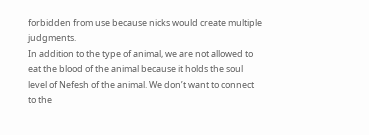forbidden from use because nicks would create multiple judgments.
In addition to the type of animal, we are not allowed to eat the blood of the animal because it holds the soul level of Nefesh of the animal. We don’t want to connect to the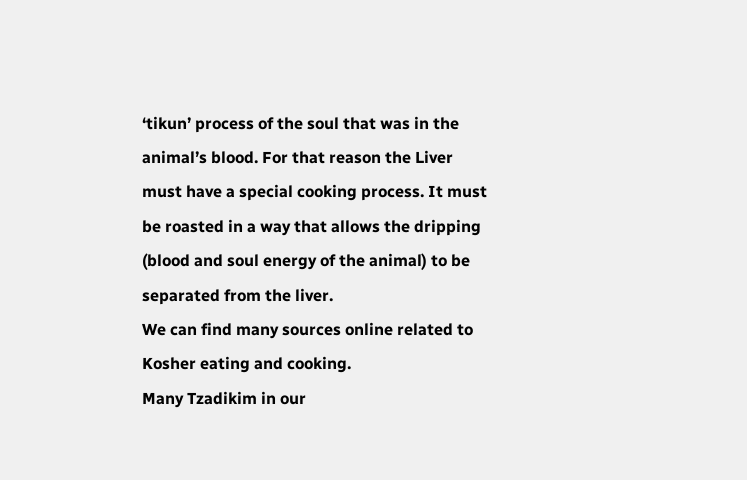‘tikun’ process of the soul that was in the animal’s blood. For that reason the Liver must have a special cooking process. It must be roasted in a way that allows the dripping (blood and soul energy of the animal) to be separated from the liver.
We can find many sources online related to Kosher eating and cooking.
Many Tzadikim in our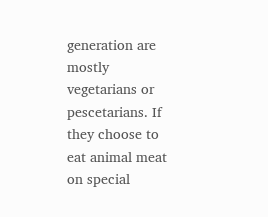generation are mostly vegetarians or pescetarians. If they choose to eat animal meat on special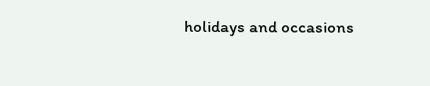holidays and occasions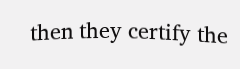then they certify the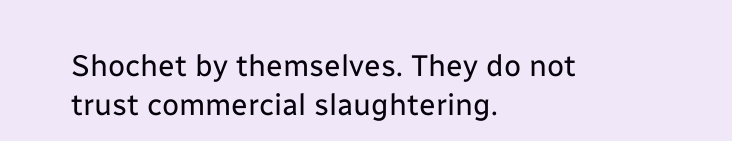Shochet by themselves. They do not trust commercial slaughtering.